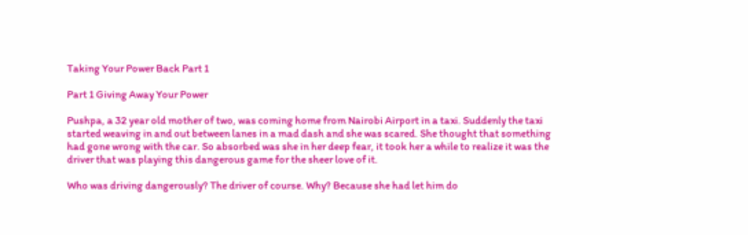Taking Your Power Back Part 1

Part 1 Giving Away Your Power

Pushpa, a 32 year old mother of two, was coming home from Nairobi Airport in a taxi. Suddenly the taxi started weaving in and out between lanes in a mad dash and she was scared. She thought that something had gone wrong with the car. So absorbed was she in her deep fear, it took her a while to realize it was the driver that was playing this dangerous game for the sheer love of it.

Who was driving dangerously? The driver of course. Why? Because she had let him do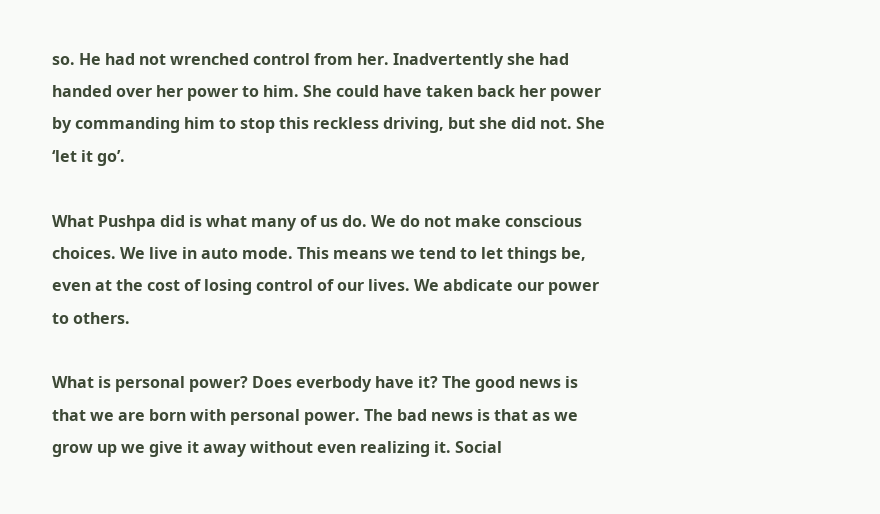so. He had not wrenched control from her. Inadvertently she had handed over her power to him. She could have taken back her power by commanding him to stop this reckless driving, but she did not. She ‘let it go’.

What Pushpa did is what many of us do. We do not make conscious choices. We live in auto mode. This means we tend to let things be, even at the cost of losing control of our lives. We abdicate our power to others.

What is personal power? Does everbody have it? The good news is that we are born with personal power. The bad news is that as we grow up we give it away without even realizing it. Social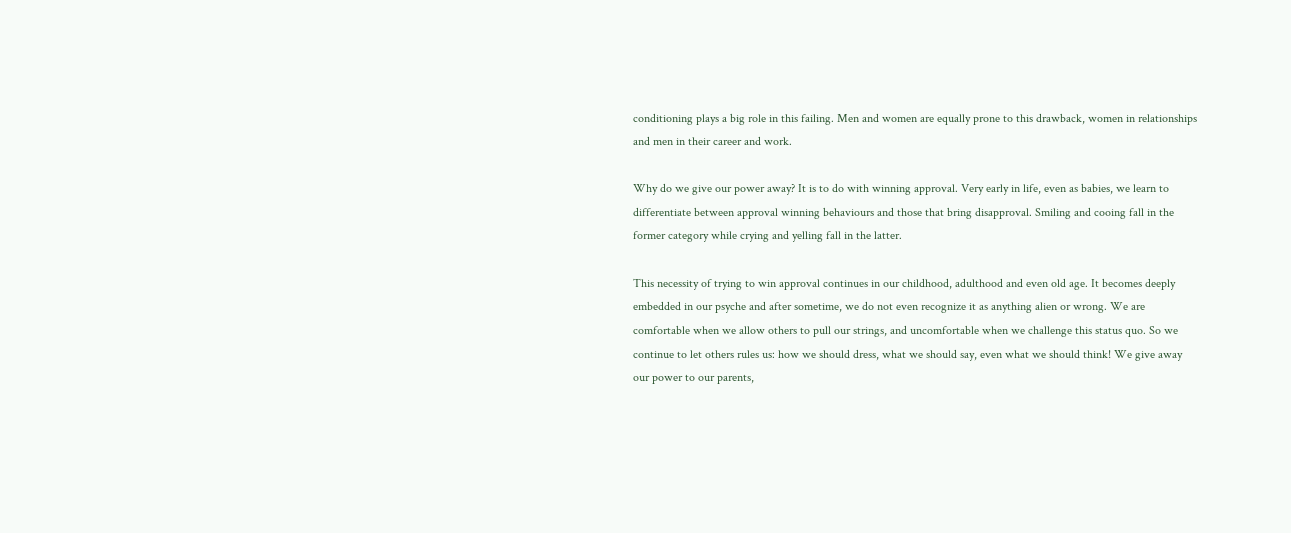conditioning plays a big role in this failing. Men and women are equally prone to this drawback, women in relationships and men in their career and work.

Why do we give our power away? It is to do with winning approval. Very early in life, even as babies, we learn to differentiate between approval winning behaviours and those that bring disapproval. Smiling and cooing fall in the former category while crying and yelling fall in the latter.

This necessity of trying to win approval continues in our childhood, adulthood and even old age. It becomes deeply embedded in our psyche and after sometime, we do not even recognize it as anything alien or wrong. We are comfortable when we allow others to pull our strings, and uncomfortable when we challenge this status quo. So we continue to let others rules us: how we should dress, what we should say, even what we should think! We give away our power to our parents,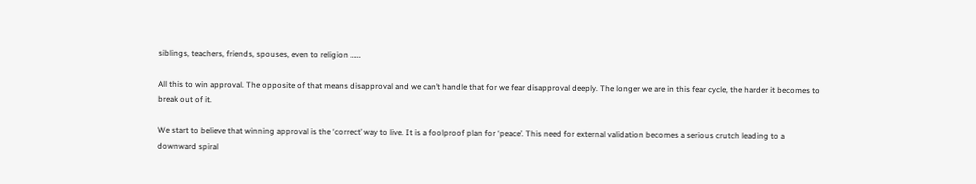siblings, teachers, friends, spouses, even to religion ……

All this to win approval. The opposite of that means disapproval and we can’t handle that for we fear disapproval deeply. The longer we are in this fear cycle, the harder it becomes to break out of it.

We start to believe that winning approval is the ‘correct’ way to live. It is a foolproof plan for ‘peace’. This need for external validation becomes a serious crutch leading to a downward spiral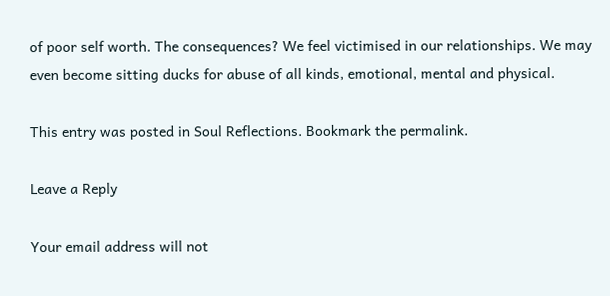of poor self worth. The consequences? We feel victimised in our relationships. We may even become sitting ducks for abuse of all kinds, emotional, mental and physical.

This entry was posted in Soul Reflections. Bookmark the permalink.

Leave a Reply

Your email address will not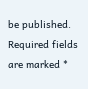be published. Required fields are marked *